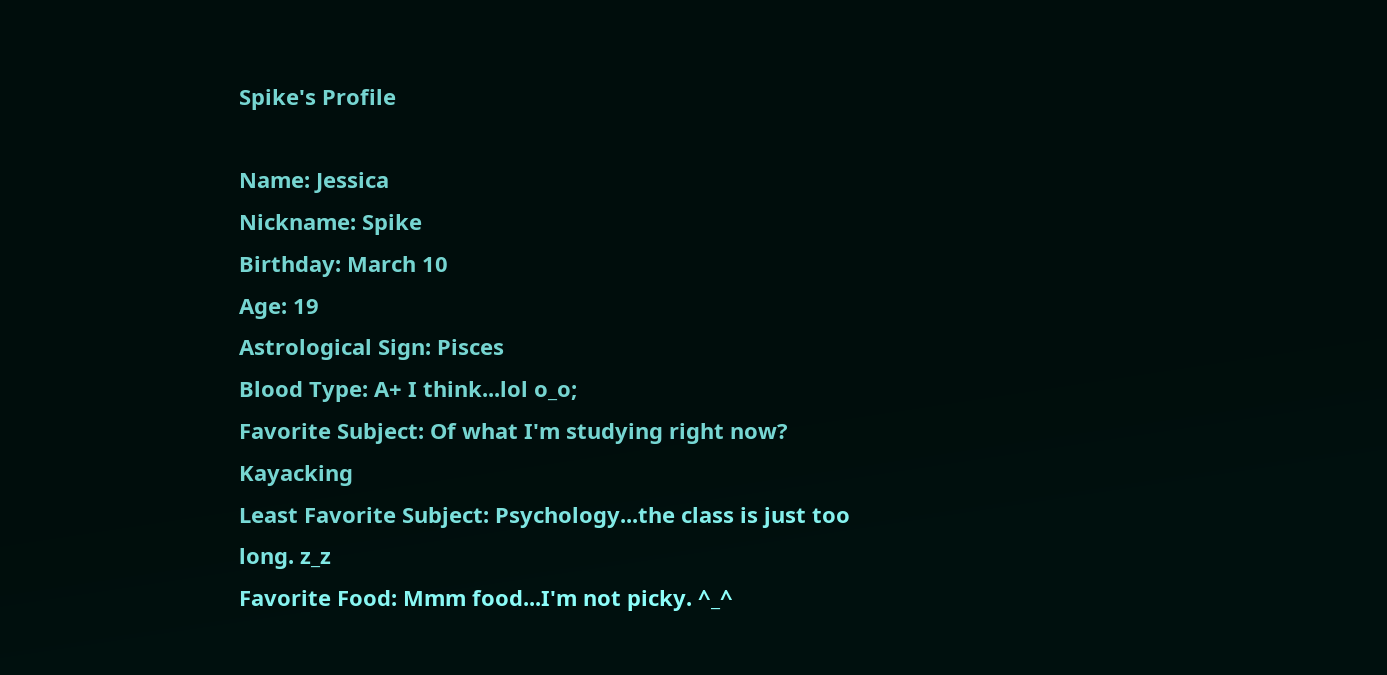Spike's Profile

Name: Jessica
Nickname: Spike
Birthday: March 10
Age: 19
Astrological Sign: Pisces
Blood Type: A+ I think...lol o_o;
Favorite Subject: Of what I'm studying right now? Kayacking
Least Favorite Subject: Psychology...the class is just too long. z_z
Favorite Food: Mmm food...I'm not picky. ^_^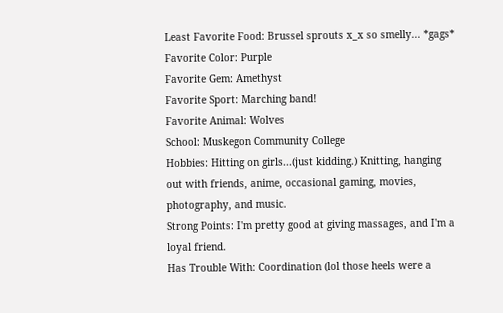Least Favorite Food: Brussel sprouts x_x so smelly... *gags*
Favorite Color: Purple
Favorite Gem: Amethyst
Favorite Sport: Marching band!
Favorite Animal: Wolves
School: Muskegon Community College
Hobbies: Hitting on girls...(just kidding.) Knitting, hanging out with friends, anime, occasional gaming, movies, photography, and music.
Strong Points: I'm pretty good at giving massages, and I'm a loyal friend.
Has Trouble With: Coordination (lol those heels were a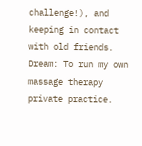challenge!), and keeping in contact with old friends.
Dream: To run my own massage therapy private practice.